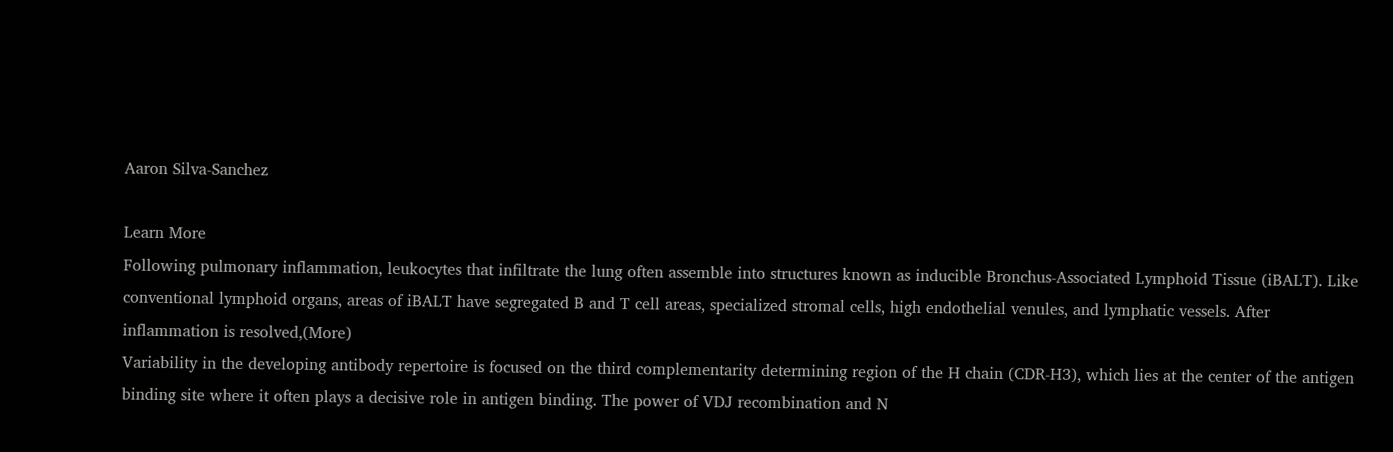Aaron Silva-Sanchez

Learn More
Following pulmonary inflammation, leukocytes that infiltrate the lung often assemble into structures known as inducible Bronchus-Associated Lymphoid Tissue (iBALT). Like conventional lymphoid organs, areas of iBALT have segregated B and T cell areas, specialized stromal cells, high endothelial venules, and lymphatic vessels. After inflammation is resolved,(More)
Variability in the developing antibody repertoire is focused on the third complementarity determining region of the H chain (CDR-H3), which lies at the center of the antigen binding site where it often plays a decisive role in antigen binding. The power of VDJ recombination and N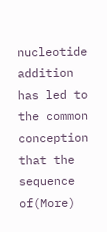nucleotide addition has led to the common conception that the sequence of(More)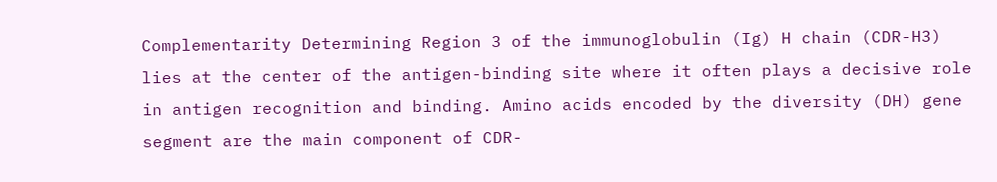Complementarity Determining Region 3 of the immunoglobulin (Ig) H chain (CDR-H3) lies at the center of the antigen-binding site where it often plays a decisive role in antigen recognition and binding. Amino acids encoded by the diversity (DH) gene segment are the main component of CDR-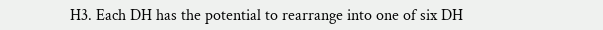H3. Each DH has the potential to rearrange into one of six DH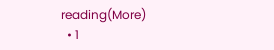reading(More)
  • 1